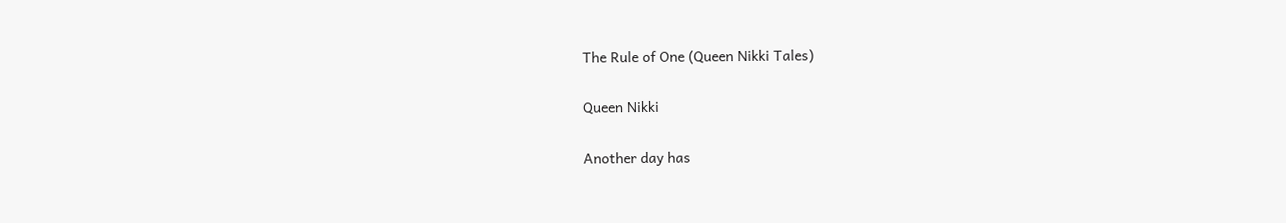The Rule of One (Queen Nikki Tales)

Queen Nikki

Another day has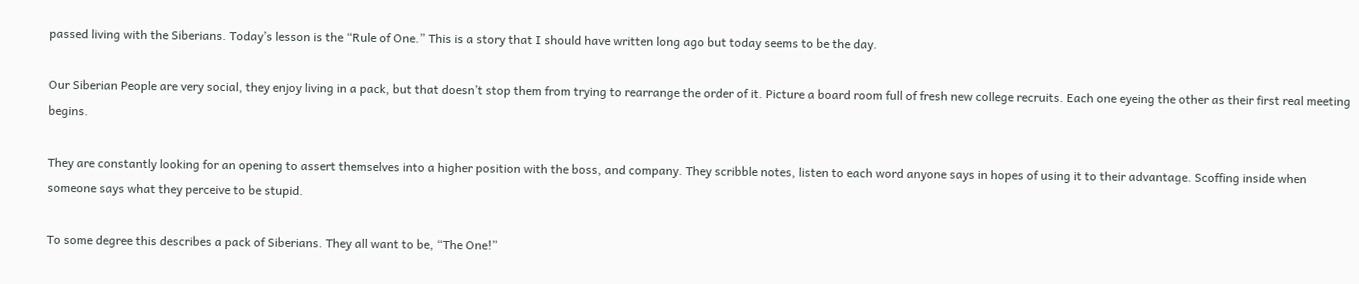passed living with the Siberians. Today’s lesson is the “Rule of One.” This is a story that I should have written long ago but today seems to be the day.

Our Siberian People are very social, they enjoy living in a pack, but that doesn’t stop them from trying to rearrange the order of it. Picture a board room full of fresh new college recruits. Each one eyeing the other as their first real meeting begins.

They are constantly looking for an opening to assert themselves into a higher position with the boss, and company. They scribble notes, listen to each word anyone says in hopes of using it to their advantage. Scoffing inside when someone says what they perceive to be stupid.

To some degree this describes a pack of Siberians. They all want to be, “The One!”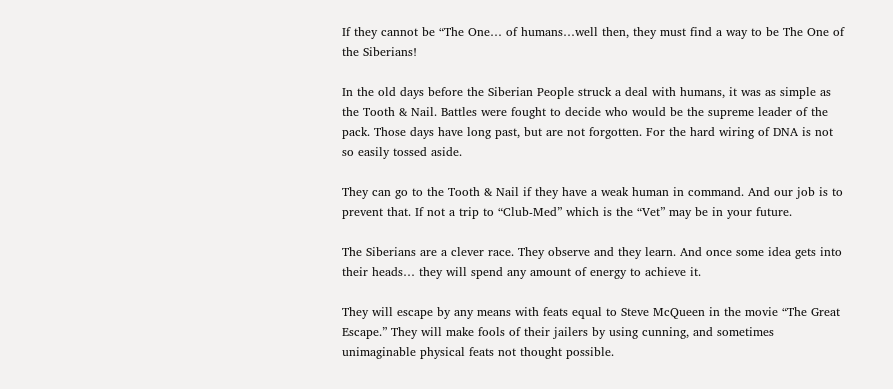If they cannot be “The One… of humans…well then, they must find a way to be The One of the Siberians!

In the old days before the Siberian People struck a deal with humans, it was as simple as the Tooth & Nail. Battles were fought to decide who would be the supreme leader of the pack. Those days have long past, but are not forgotten. For the hard wiring of DNA is not so easily tossed aside.

They can go to the Tooth & Nail if they have a weak human in command. And our job is to prevent that. If not a trip to “Club-Med” which is the “Vet” may be in your future.

The Siberians are a clever race. They observe and they learn. And once some idea gets into their heads… they will spend any amount of energy to achieve it.

They will escape by any means with feats equal to Steve McQueen in the movie “The Great Escape.” They will make fools of their jailers by using cunning, and sometimes unimaginable physical feats not thought possible.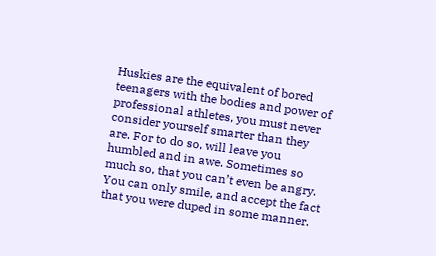Huskies are the equivalent of bored teenagers with the bodies and power of professional athletes, you must never consider yourself smarter than they are. For to do so, will leave you humbled and in awe. Sometimes so much so, that you can’t even be angry. You can only smile, and accept the fact that you were duped in some manner.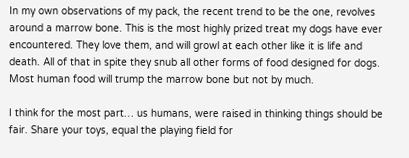In my own observations of my pack, the recent trend to be the one, revolves around a marrow bone. This is the most highly prized treat my dogs have ever encountered. They love them, and will growl at each other like it is life and death. All of that in spite they snub all other forms of food designed for dogs. Most human food will trump the marrow bone but not by much.

I think for the most part… us humans, were raised in thinking things should be fair. Share your toys, equal the playing field for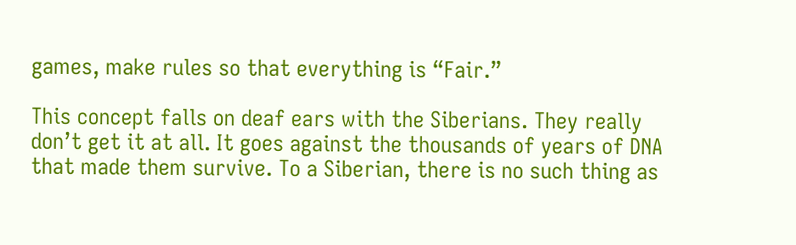games, make rules so that everything is “Fair.”

This concept falls on deaf ears with the Siberians. They really don’t get it at all. It goes against the thousands of years of DNA that made them survive. To a Siberian, there is no such thing as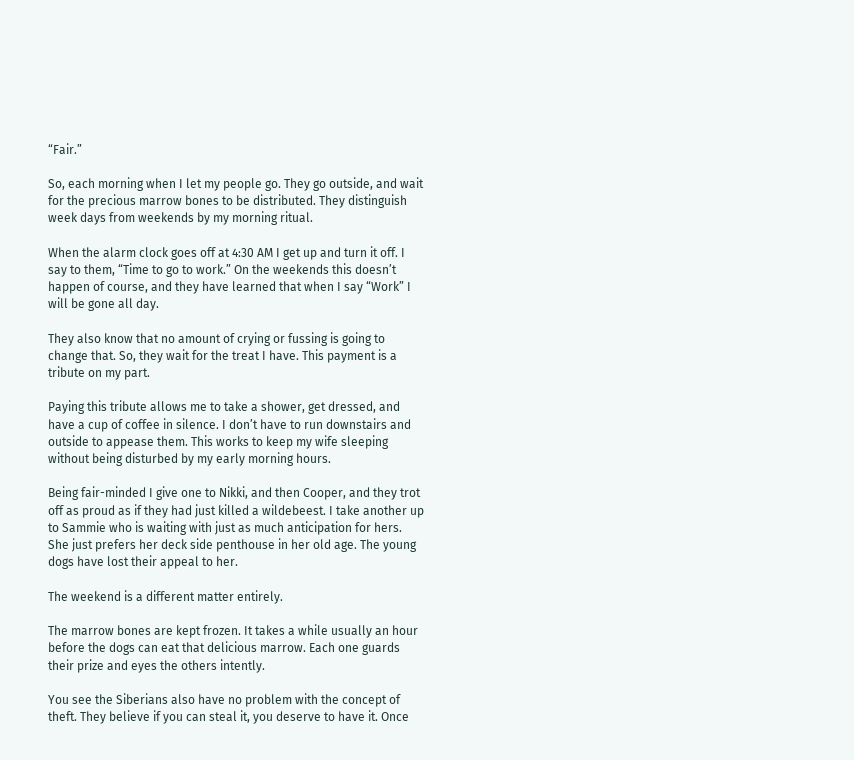“Fair.”

So, each morning when I let my people go. They go outside, and wait for the precious marrow bones to be distributed. They distinguish week days from weekends by my morning ritual.

When the alarm clock goes off at 4:30 AM I get up and turn it off. I say to them, “Time to go to work.” On the weekends this doesn’t happen of course, and they have learned that when I say “Work” I will be gone all day.

They also know that no amount of crying or fussing is going to change that. So, they wait for the treat I have. This payment is a tribute on my part.

Paying this tribute allows me to take a shower, get dressed, and have a cup of coffee in silence. I don’t have to run downstairs and outside to appease them. This works to keep my wife sleeping without being disturbed by my early morning hours.

Being fair-minded I give one to Nikki, and then Cooper, and they trot off as proud as if they had just killed a wildebeest. I take another up to Sammie who is waiting with just as much anticipation for hers. She just prefers her deck side penthouse in her old age. The young dogs have lost their appeal to her.

The weekend is a different matter entirely.

The marrow bones are kept frozen. It takes a while usually an hour before the dogs can eat that delicious marrow. Each one guards their prize and eyes the others intently.

You see the Siberians also have no problem with the concept of theft. They believe if you can steal it, you deserve to have it. Once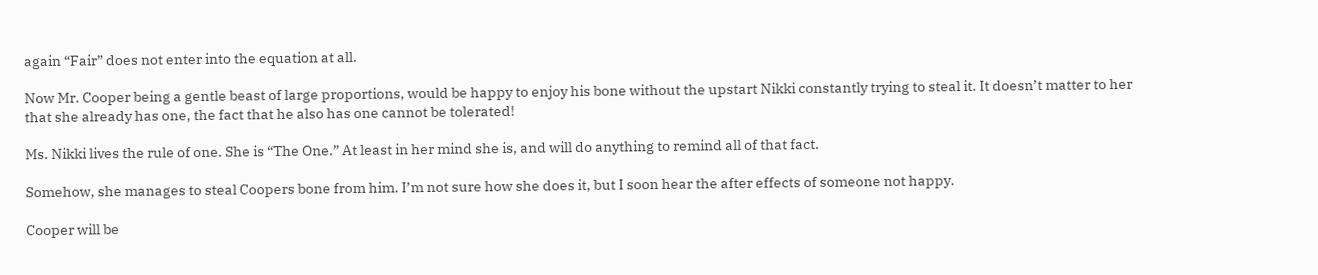again “Fair” does not enter into the equation at all.

Now Mr. Cooper being a gentle beast of large proportions, would be happy to enjoy his bone without the upstart Nikki constantly trying to steal it. It doesn’t matter to her that she already has one, the fact that he also has one cannot be tolerated!

Ms. Nikki lives the rule of one. She is “The One.” At least in her mind she is, and will do anything to remind all of that fact.

Somehow, she manages to steal Coopers bone from him. I’m not sure how she does it, but I soon hear the after effects of someone not happy.

Cooper will be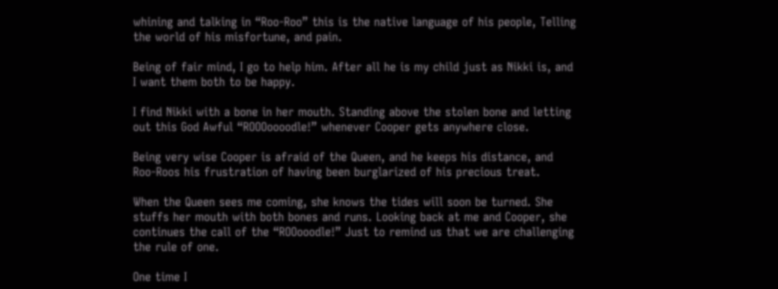whining and talking in “Roo-Roo” this is the native language of his people, Telling the world of his misfortune, and pain.

Being of fair mind, I go to help him. After all he is my child just as Nikki is, and I want them both to be happy.

I find Nikki with a bone in her mouth. Standing above the stolen bone and letting out this God Awful “ROOOoooodle!” whenever Cooper gets anywhere close.

Being very wise Cooper is afraid of the Queen, and he keeps his distance, and Roo-Roos his frustration of having been burglarized of his precious treat.

When the Queen sees me coming, she knows the tides will soon be turned. She stuffs her mouth with both bones and runs. Looking back at me and Cooper, she continues the call of the “ROOooodle!” Just to remind us that we are challenging the rule of one.

One time I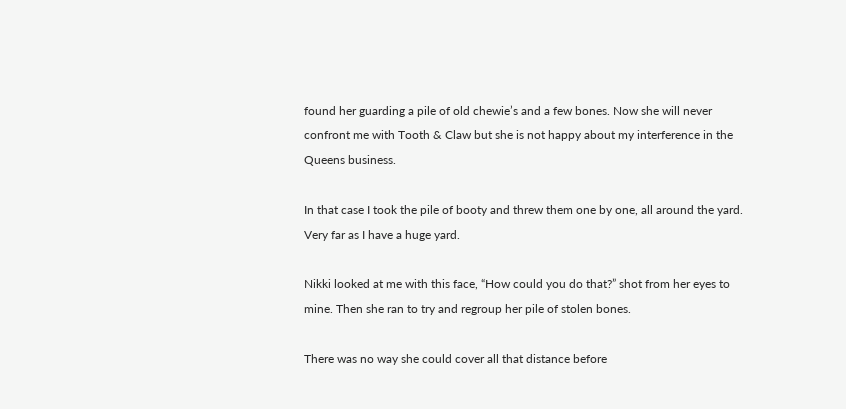found her guarding a pile of old chewie’s and a few bones. Now she will never confront me with Tooth & Claw but she is not happy about my interference in the Queens business.

In that case I took the pile of booty and threw them one by one, all around the yard. Very far as I have a huge yard.

Nikki looked at me with this face, “How could you do that?” shot from her eyes to mine. Then she ran to try and regroup her pile of stolen bones.

There was no way she could cover all that distance before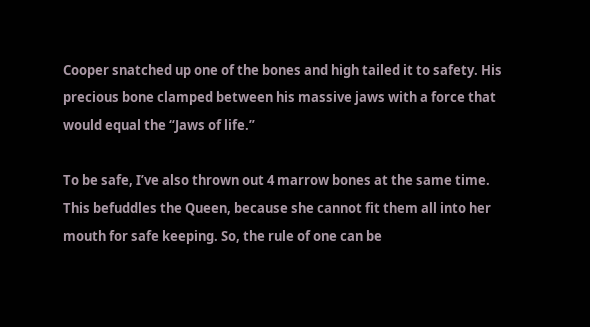Cooper snatched up one of the bones and high tailed it to safety. His precious bone clamped between his massive jaws with a force that would equal the “Jaws of life.”

To be safe, I’ve also thrown out 4 marrow bones at the same time. This befuddles the Queen, because she cannot fit them all into her mouth for safe keeping. So, the rule of one can be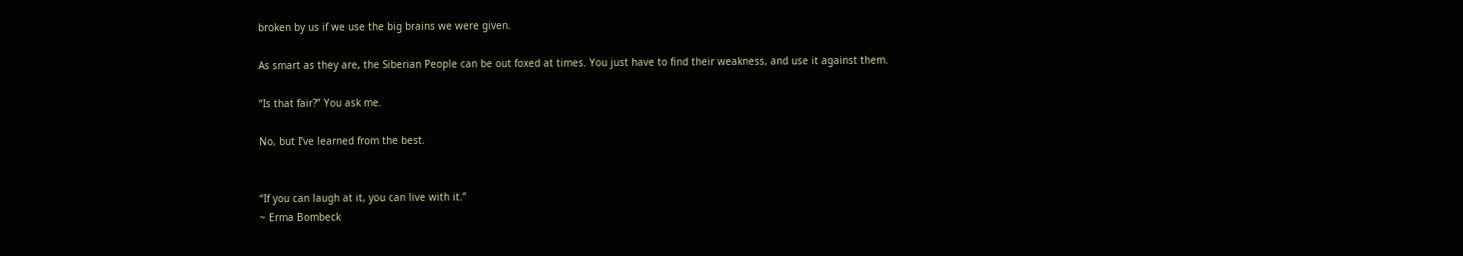broken by us if we use the big brains we were given.

As smart as they are, the Siberian People can be out foxed at times. You just have to find their weakness, and use it against them.

“Is that fair?” You ask me.

No, but I’ve learned from the best.


“If you can laugh at it, you can live with it.”
~ Erma Bombeck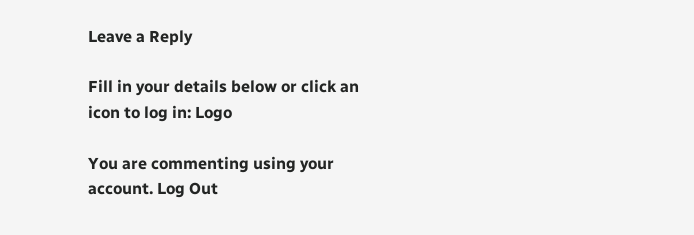Leave a Reply

Fill in your details below or click an icon to log in: Logo

You are commenting using your account. Log Out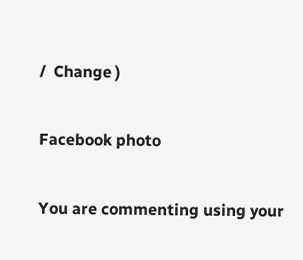/  Change )

Facebook photo

You are commenting using your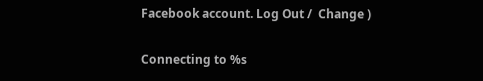Facebook account. Log Out /  Change )

Connecting to %s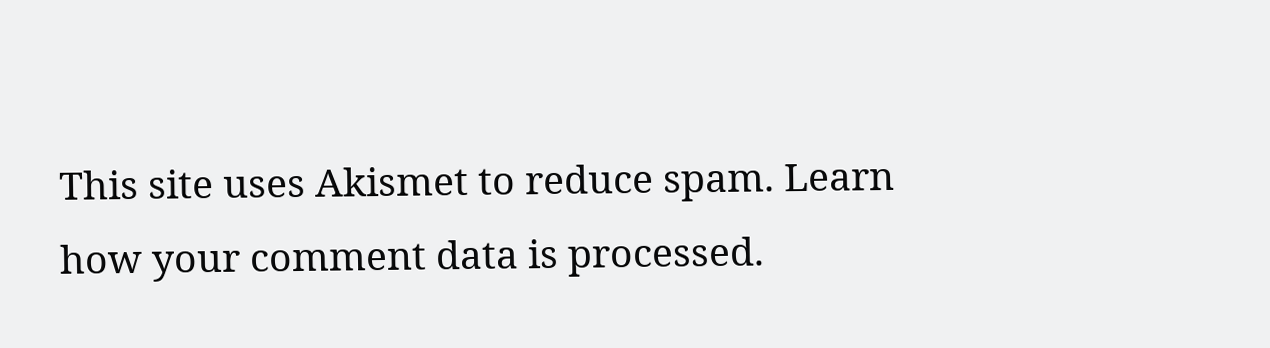This site uses Akismet to reduce spam. Learn how your comment data is processed.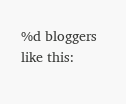%d bloggers like this: